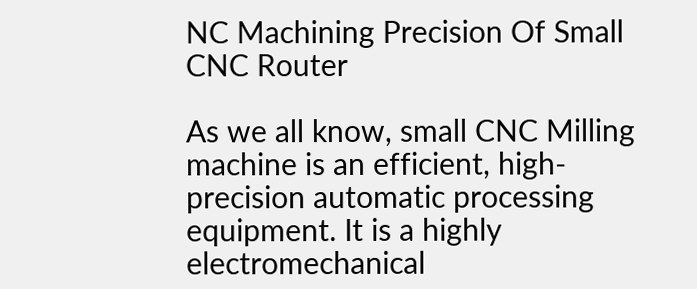NC Machining Precision Of Small CNC Router

As we all know, small CNC Milling machine is an efficient, high-precision automatic processing equipment. It is a highly electromechanical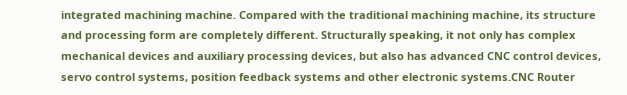integrated machining machine. Compared with the traditional machining machine, its structure and processing form are completely different. Structurally speaking, it not only has complex mechanical devices and auxiliary processing devices, but also has advanced CNC control devices, servo control systems, position feedback systems and other electronic systems.CNC Router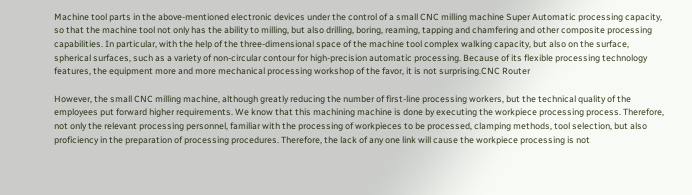Machine tool parts in the above-mentioned electronic devices under the control of a small CNC milling machine Super Automatic processing capacity, so that the machine tool not only has the ability to milling, but also drilling, boring, reaming, tapping and chamfering and other composite processing capabilities. In particular, with the help of the three-dimensional space of the machine tool complex walking capacity, but also on the surface, spherical surfaces, such as a variety of non-circular contour for high-precision automatic processing. Because of its flexible processing technology features, the equipment more and more mechanical processing workshop of the favor, it is not surprising.CNC Router

However, the small CNC milling machine, although greatly reducing the number of first-line processing workers, but the technical quality of the employees put forward higher requirements. We know that this machining machine is done by executing the workpiece processing process. Therefore, not only the relevant processing personnel, familiar with the processing of workpieces to be processed, clamping methods, tool selection, but also proficiency in the preparation of processing procedures. Therefore, the lack of any one link will cause the workpiece processing is not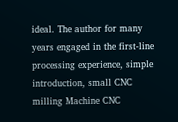ideal. The author for many years engaged in the first-line processing experience, simple introduction, small CNC milling Machine CNC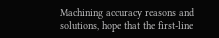Machining accuracy reasons and solutions, hope that the first-line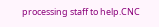processing staff to help.CNC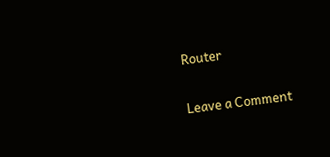Router

Leave a Comment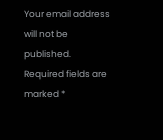Your email address will not be published. Required fields are marked *